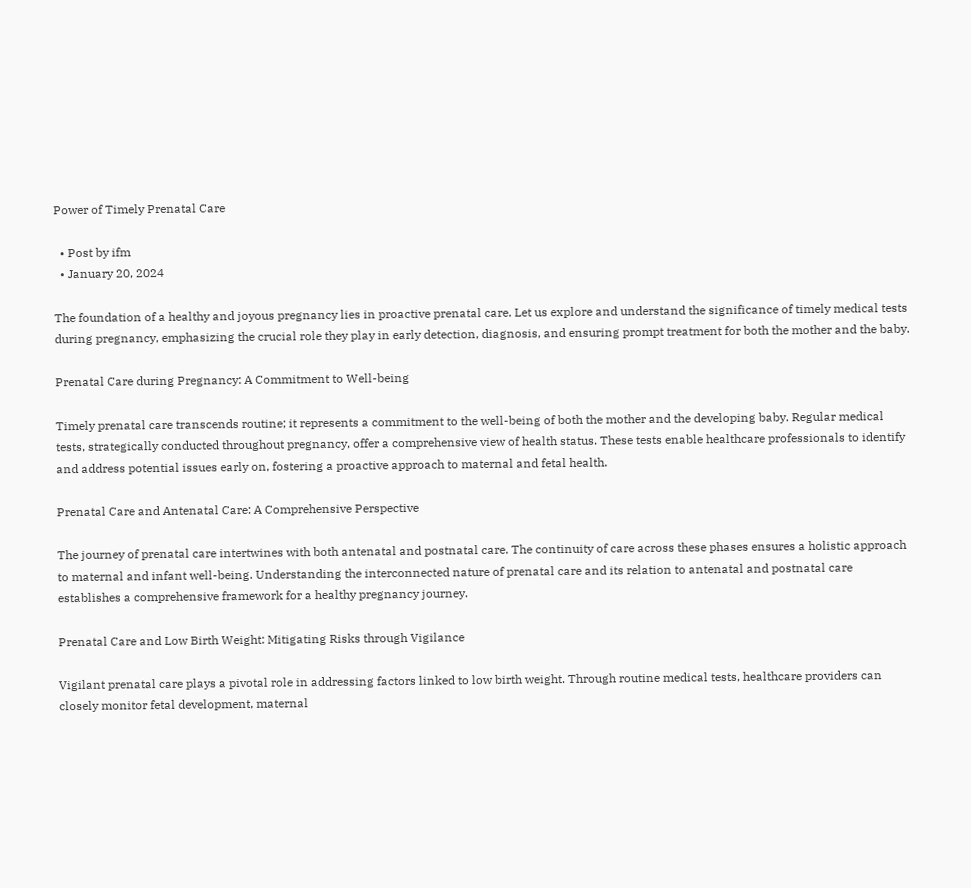Power of Timely Prenatal Care

  • Post by ifm
  • January 20, 2024

The foundation of a healthy and joyous pregnancy lies in proactive prenatal care. Let us explore and understand the significance of timely medical tests during pregnancy, emphasizing the crucial role they play in early detection, diagnosis, and ensuring prompt treatment for both the mother and the baby.

Prenatal Care during Pregnancy: A Commitment to Well-being

Timely prenatal care transcends routine; it represents a commitment to the well-being of both the mother and the developing baby. Regular medical tests, strategically conducted throughout pregnancy, offer a comprehensive view of health status. These tests enable healthcare professionals to identify and address potential issues early on, fostering a proactive approach to maternal and fetal health.

Prenatal Care and Antenatal Care: A Comprehensive Perspective

The journey of prenatal care intertwines with both antenatal and postnatal care. The continuity of care across these phases ensures a holistic approach to maternal and infant well-being. Understanding the interconnected nature of prenatal care and its relation to antenatal and postnatal care establishes a comprehensive framework for a healthy pregnancy journey.

Prenatal Care and Low Birth Weight: Mitigating Risks through Vigilance

Vigilant prenatal care plays a pivotal role in addressing factors linked to low birth weight. Through routine medical tests, healthcare providers can closely monitor fetal development, maternal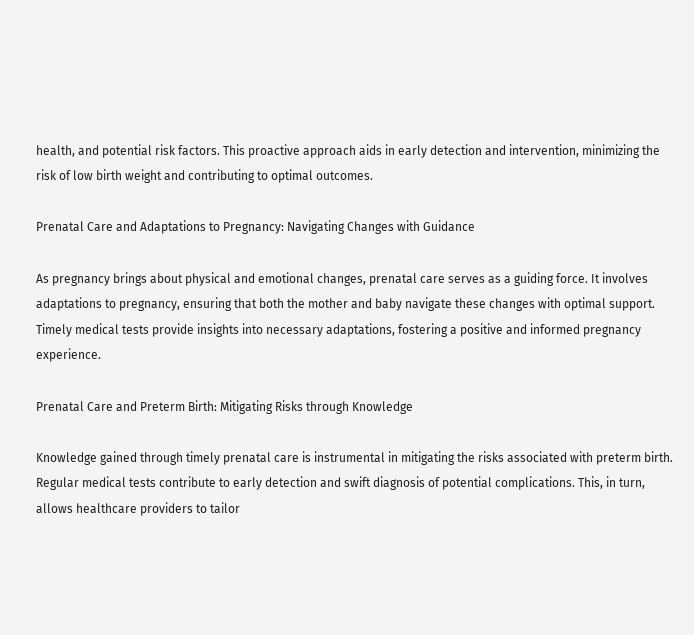health, and potential risk factors. This proactive approach aids in early detection and intervention, minimizing the risk of low birth weight and contributing to optimal outcomes.

Prenatal Care and Adaptations to Pregnancy: Navigating Changes with Guidance

As pregnancy brings about physical and emotional changes, prenatal care serves as a guiding force. It involves adaptations to pregnancy, ensuring that both the mother and baby navigate these changes with optimal support. Timely medical tests provide insights into necessary adaptations, fostering a positive and informed pregnancy experience.

Prenatal Care and Preterm Birth: Mitigating Risks through Knowledge

Knowledge gained through timely prenatal care is instrumental in mitigating the risks associated with preterm birth. Regular medical tests contribute to early detection and swift diagnosis of potential complications. This, in turn, allows healthcare providers to tailor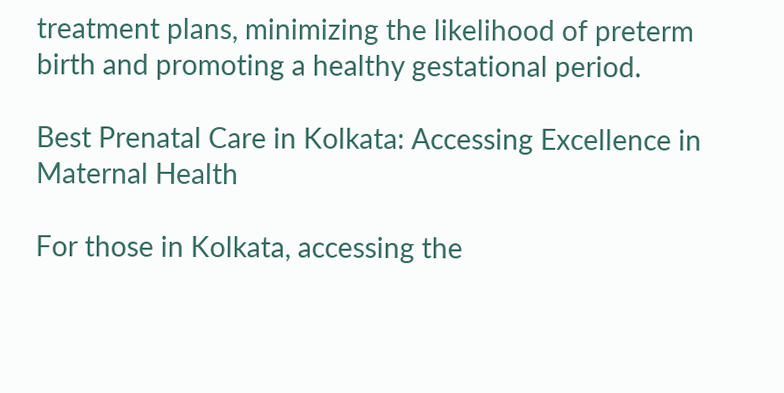treatment plans, minimizing the likelihood of preterm birth and promoting a healthy gestational period.

Best Prenatal Care in Kolkata: Accessing Excellence in Maternal Health

For those in Kolkata, accessing the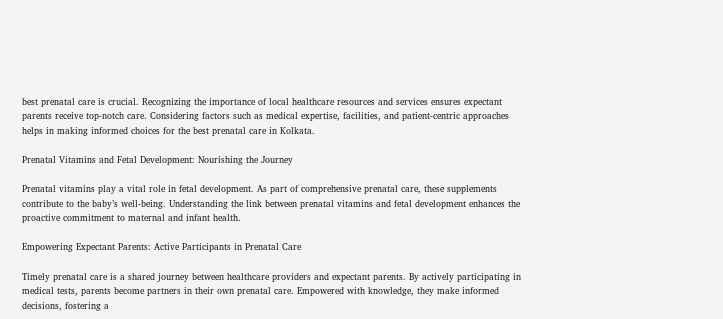best prenatal care is crucial. Recognizing the importance of local healthcare resources and services ensures expectant parents receive top-notch care. Considering factors such as medical expertise, facilities, and patient-centric approaches helps in making informed choices for the best prenatal care in Kolkata.

Prenatal Vitamins and Fetal Development: Nourishing the Journey

Prenatal vitamins play a vital role in fetal development. As part of comprehensive prenatal care, these supplements contribute to the baby’s well-being. Understanding the link between prenatal vitamins and fetal development enhances the proactive commitment to maternal and infant health.

Empowering Expectant Parents: Active Participants in Prenatal Care

Timely prenatal care is a shared journey between healthcare providers and expectant parents. By actively participating in medical tests, parents become partners in their own prenatal care. Empowered with knowledge, they make informed decisions, fostering a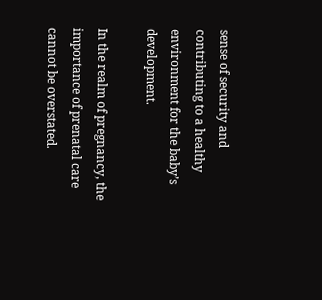sense of security and contributing to a healthy environment for the baby’s development.

In the realm of pregnancy, the importance of prenatal care cannot be overstated.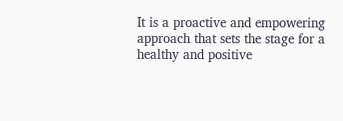It is a proactive and empowering approach that sets the stage for a healthy and positive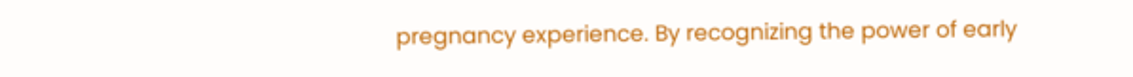pregnancy experience. By recognizing the power of early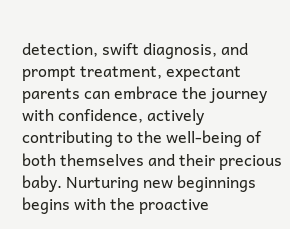detection, swift diagnosis, and prompt treatment, expectant parents can embrace the journey with confidence, actively contributing to the well-being of both themselves and their precious baby. Nurturing new beginnings begins with the proactive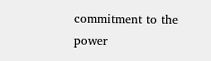commitment to the power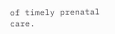of timely prenatal care.